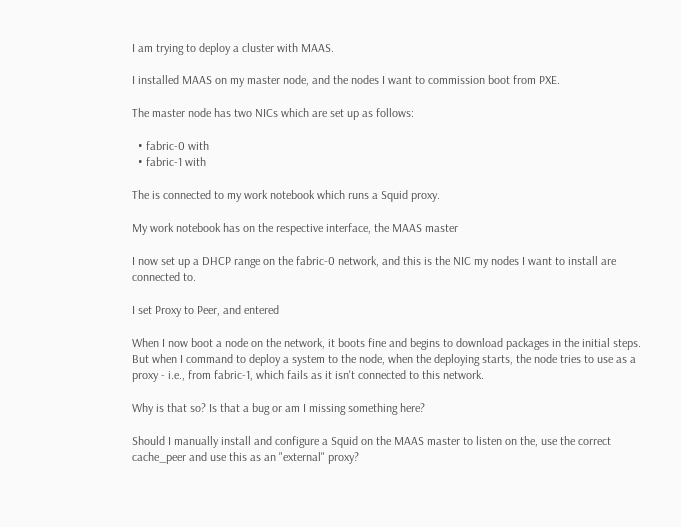I am trying to deploy a cluster with MAAS.

I installed MAAS on my master node, and the nodes I want to commission boot from PXE.

The master node has two NICs which are set up as follows:

  • fabric-0 with
  • fabric-1 with

The is connected to my work notebook which runs a Squid proxy.

My work notebook has on the respective interface, the MAAS master

I now set up a DHCP range on the fabric-0 network, and this is the NIC my nodes I want to install are connected to.

I set Proxy to Peer, and entered

When I now boot a node on the network, it boots fine and begins to download packages in the initial steps. But when I command to deploy a system to the node, when the deploying starts, the node tries to use as a proxy - i.e., from fabric-1, which fails as it isn't connected to this network.

Why is that so? Is that a bug or am I missing something here?

Should I manually install and configure a Squid on the MAAS master to listen on the, use the correct cache_peer and use this as an "external" proxy?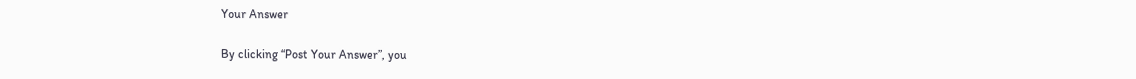Your Answer

By clicking “Post Your Answer”, you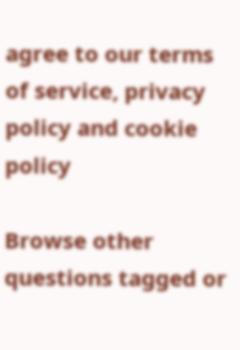agree to our terms of service, privacy policy and cookie policy

Browse other questions tagged or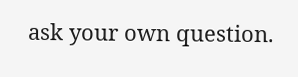ask your own question.